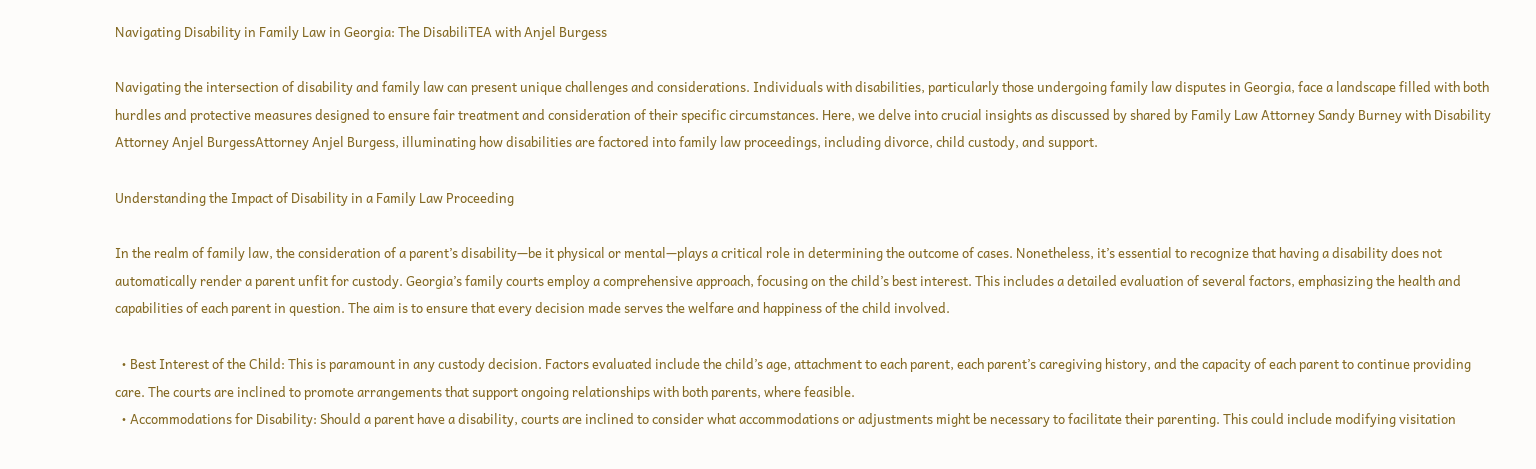Navigating Disability in Family Law in Georgia: The DisabiliTEA with Anjel Burgess

Navigating the intersection of disability and family law can present unique challenges and considerations. Individuals with disabilities, particularly those undergoing family law disputes in Georgia, face a landscape filled with both hurdles and protective measures designed to ensure fair treatment and consideration of their specific circumstances. Here, we delve into crucial insights as discussed by shared by Family Law Attorney Sandy Burney with Disability Attorney Anjel BurgessAttorney Anjel Burgess, illuminating how disabilities are factored into family law proceedings, including divorce, child custody, and support.

Understanding the Impact of Disability in a Family Law Proceeding

In the realm of family law, the consideration of a parent’s disability—be it physical or mental—plays a critical role in determining the outcome of cases. Nonetheless, it’s essential to recognize that having a disability does not automatically render a parent unfit for custody. Georgia’s family courts employ a comprehensive approach, focusing on the child’s best interest. This includes a detailed evaluation of several factors, emphasizing the health and capabilities of each parent in question. The aim is to ensure that every decision made serves the welfare and happiness of the child involved.

  • Best Interest of the Child: This is paramount in any custody decision. Factors evaluated include the child’s age, attachment to each parent, each parent’s caregiving history, and the capacity of each parent to continue providing care. The courts are inclined to promote arrangements that support ongoing relationships with both parents, where feasible.
  • Accommodations for Disability: Should a parent have a disability, courts are inclined to consider what accommodations or adjustments might be necessary to facilitate their parenting. This could include modifying visitation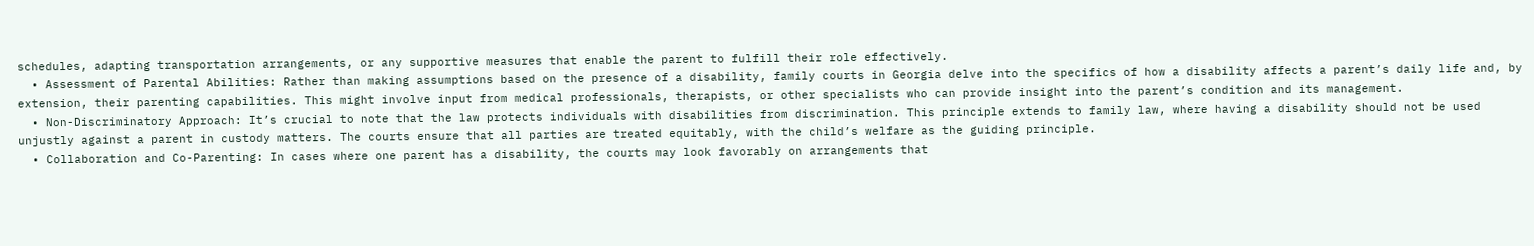schedules, adapting transportation arrangements, or any supportive measures that enable the parent to fulfill their role effectively.
  • Assessment of Parental Abilities: Rather than making assumptions based on the presence of a disability, family courts in Georgia delve into the specifics of how a disability affects a parent’s daily life and, by extension, their parenting capabilities. This might involve input from medical professionals, therapists, or other specialists who can provide insight into the parent’s condition and its management.
  • Non-Discriminatory Approach: It’s crucial to note that the law protects individuals with disabilities from discrimination. This principle extends to family law, where having a disability should not be used unjustly against a parent in custody matters. The courts ensure that all parties are treated equitably, with the child’s welfare as the guiding principle.
  • Collaboration and Co-Parenting: In cases where one parent has a disability, the courts may look favorably on arrangements that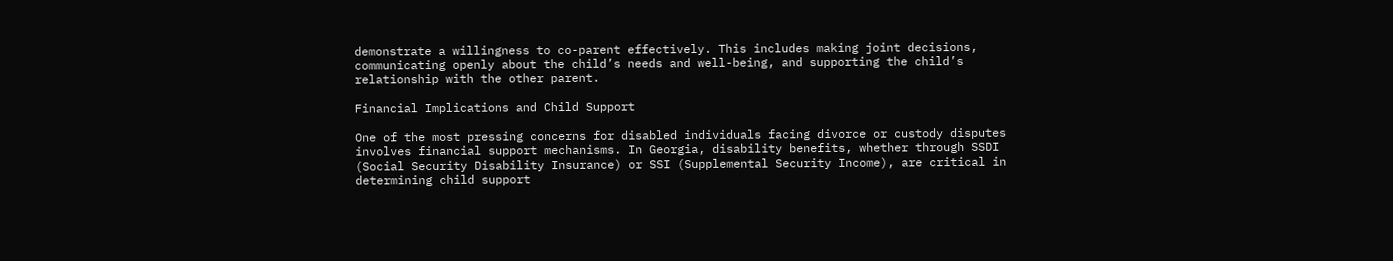demonstrate a willingness to co-parent effectively. This includes making joint decisions, communicating openly about the child’s needs and well-being, and supporting the child’s relationship with the other parent.

Financial Implications and Child Support

One of the most pressing concerns for disabled individuals facing divorce or custody disputes involves financial support mechanisms. In Georgia, disability benefits, whether through SSDI (Social Security Disability Insurance) or SSI (Supplemental Security Income), are critical in determining child support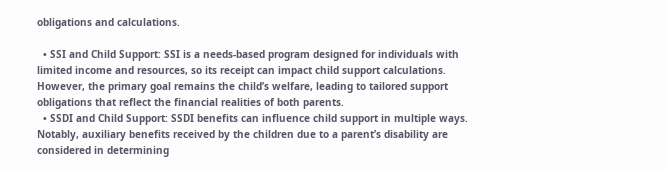obligations and calculations.

  • SSI and Child Support: SSI is a needs-based program designed for individuals with limited income and resources, so its receipt can impact child support calculations. However, the primary goal remains the child’s welfare, leading to tailored support obligations that reflect the financial realities of both parents.
  • SSDI and Child Support: SSDI benefits can influence child support in multiple ways. Notably, auxiliary benefits received by the children due to a parent’s disability are considered in determining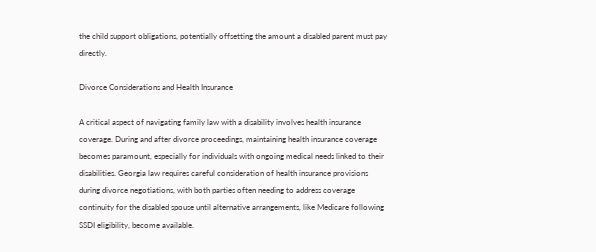the child support obligations, potentially offsetting the amount a disabled parent must pay directly.

Divorce Considerations and Health Insurance

A critical aspect of navigating family law with a disability involves health insurance coverage. During and after divorce proceedings, maintaining health insurance coverage becomes paramount, especially for individuals with ongoing medical needs linked to their disabilities. Georgia law requires careful consideration of health insurance provisions during divorce negotiations, with both parties often needing to address coverage continuity for the disabled spouse until alternative arrangements, like Medicare following SSDI eligibility, become available.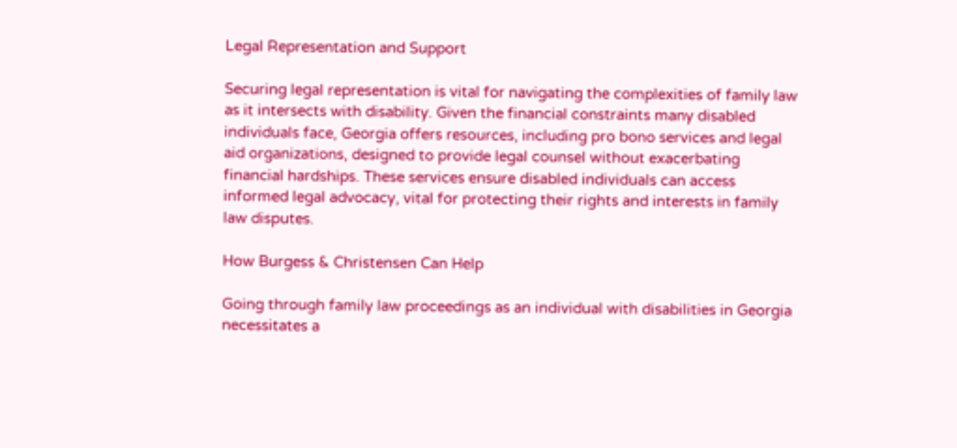Legal Representation and Support

Securing legal representation is vital for navigating the complexities of family law as it intersects with disability. Given the financial constraints many disabled individuals face, Georgia offers resources, including pro bono services and legal aid organizations, designed to provide legal counsel without exacerbating financial hardships. These services ensure disabled individuals can access informed legal advocacy, vital for protecting their rights and interests in family law disputes.

How Burgess & Christensen Can Help

Going through family law proceedings as an individual with disabilities in Georgia necessitates a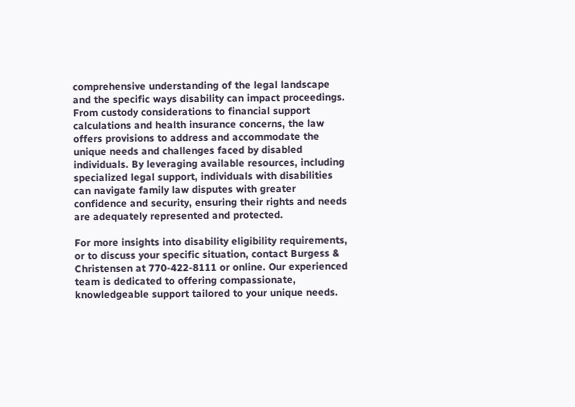comprehensive understanding of the legal landscape and the specific ways disability can impact proceedings. From custody considerations to financial support calculations and health insurance concerns, the law offers provisions to address and accommodate the unique needs and challenges faced by disabled individuals. By leveraging available resources, including specialized legal support, individuals with disabilities can navigate family law disputes with greater confidence and security, ensuring their rights and needs are adequately represented and protected.

For more insights into disability eligibility requirements, or to discuss your specific situation, contact Burgess & Christensen at 770-422-8111 or online. Our experienced team is dedicated to offering compassionate, knowledgeable support tailored to your unique needs.